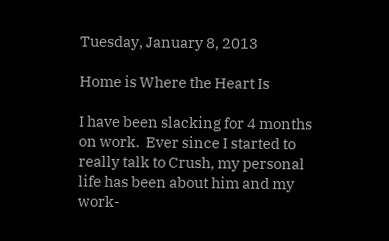Tuesday, January 8, 2013

Home is Where the Heart Is

I have been slacking for 4 months on work.  Ever since I started to really talk to Crush, my personal life has been about him and my work-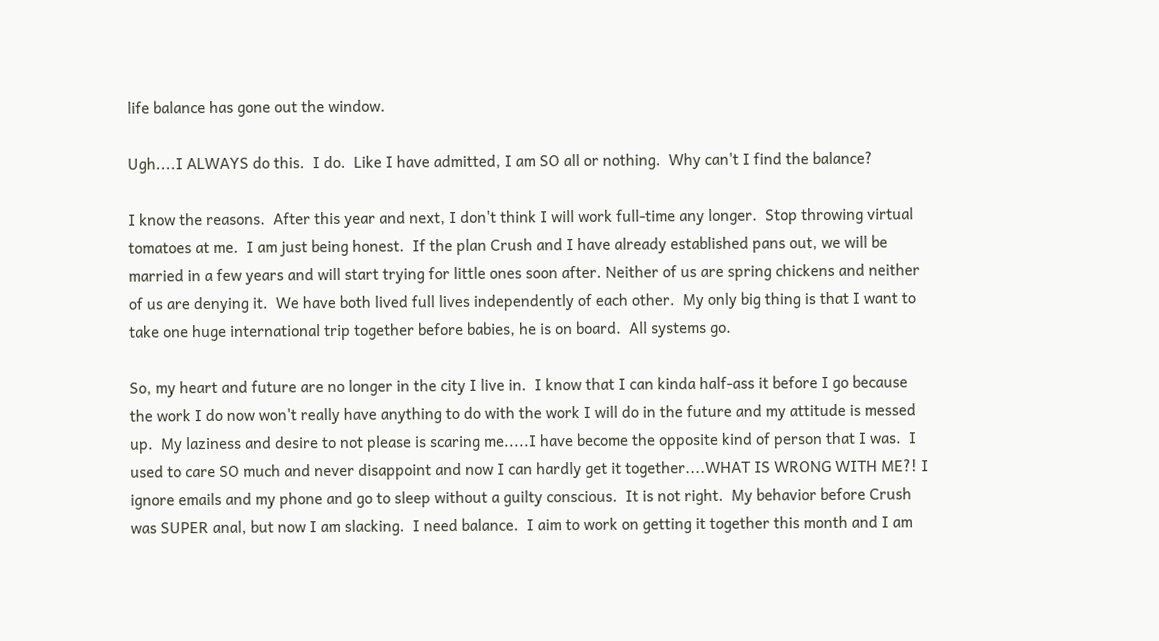life balance has gone out the window.

Ugh....I ALWAYS do this.  I do.  Like I have admitted, I am SO all or nothing.  Why can't I find the balance?

I know the reasons.  After this year and next, I don't think I will work full-time any longer.  Stop throwing virtual tomatoes at me.  I am just being honest.  If the plan Crush and I have already established pans out, we will be married in a few years and will start trying for little ones soon after. Neither of us are spring chickens and neither of us are denying it.  We have both lived full lives independently of each other.  My only big thing is that I want to take one huge international trip together before babies, he is on board.  All systems go.

So, my heart and future are no longer in the city I live in.  I know that I can kinda half-ass it before I go because the work I do now won't really have anything to do with the work I will do in the future and my attitude is messed up.  My laziness and desire to not please is scaring me.....I have become the opposite kind of person that I was.  I used to care SO much and never disappoint and now I can hardly get it together....WHAT IS WRONG WITH ME?! I ignore emails and my phone and go to sleep without a guilty conscious.  It is not right.  My behavior before Crush was SUPER anal, but now I am slacking.  I need balance.  I aim to work on getting it together this month and I am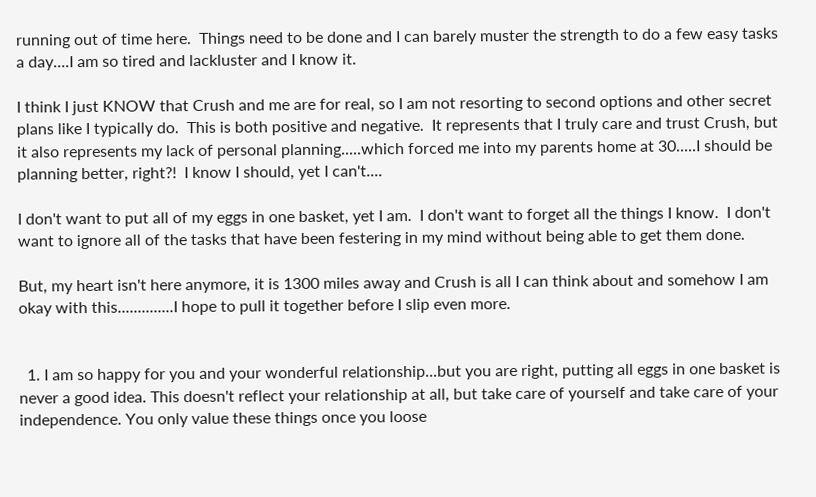running out of time here.  Things need to be done and I can barely muster the strength to do a few easy tasks a day....I am so tired and lackluster and I know it.

I think I just KNOW that Crush and me are for real, so I am not resorting to second options and other secret plans like I typically do.  This is both positive and negative.  It represents that I truly care and trust Crush, but it also represents my lack of personal planning.....which forced me into my parents home at 30.....I should be planning better, right?!  I know I should, yet I can't....

I don't want to put all of my eggs in one basket, yet I am.  I don't want to forget all the things I know.  I don't want to ignore all of the tasks that have been festering in my mind without being able to get them done.

But, my heart isn't here anymore, it is 1300 miles away and Crush is all I can think about and somehow I am okay with this..............I hope to pull it together before I slip even more.


  1. I am so happy for you and your wonderful relationship...but you are right, putting all eggs in one basket is never a good idea. This doesn't reflect your relationship at all, but take care of yourself and take care of your independence. You only value these things once you loose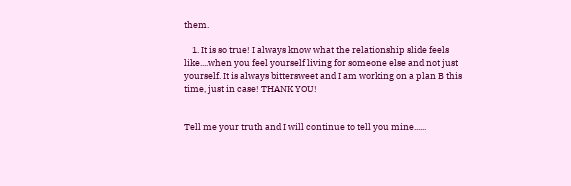them.

    1. It is so true! I always know what the relationship slide feels like....when you feel yourself living for someone else and not just yourself. It is always bittersweet and I am working on a plan B this time, just in case! THANK YOU!


Tell me your truth and I will continue to tell you mine......